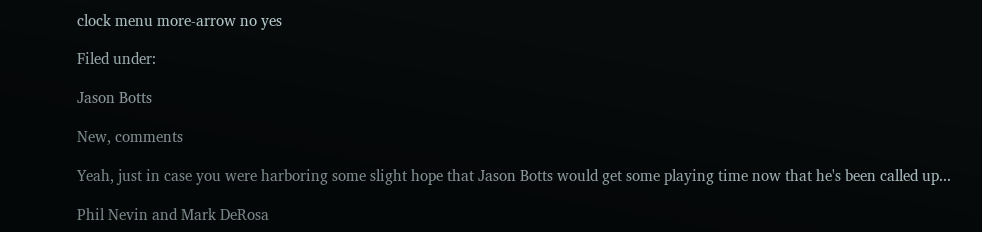clock menu more-arrow no yes

Filed under:

Jason Botts

New, comments

Yeah, just in case you were harboring some slight hope that Jason Botts would get some playing time now that he's been called up...

Phil Nevin and Mark DeRosa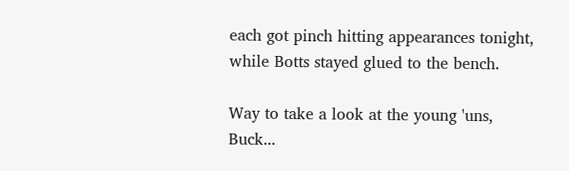each got pinch hitting appearances tonight, while Botts stayed glued to the bench.

Way to take a look at the young 'uns, Buck...